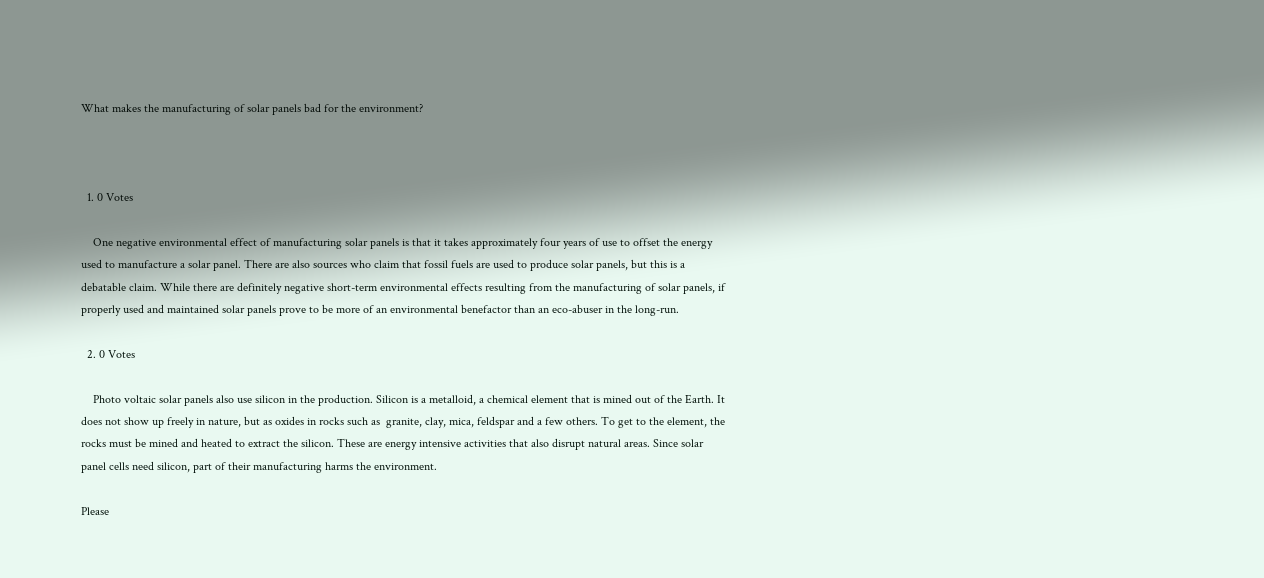What makes the manufacturing of solar panels bad for the environment?



  1. 0 Votes

    One negative environmental effect of manufacturing solar panels is that it takes approximately four years of use to offset the energy used to manufacture a solar panel. There are also sources who claim that fossil fuels are used to produce solar panels, but this is a debatable claim. While there are definitely negative short-term environmental effects resulting from the manufacturing of solar panels, if properly used and maintained solar panels prove to be more of an environmental benefactor than an eco-abuser in the long-run.

  2. 0 Votes

    Photo voltaic solar panels also use silicon in the production. Silicon is a metalloid, a chemical element that is mined out of the Earth. It does not show up freely in nature, but as oxides in rocks such as  granite, clay, mica, feldspar and a few others. To get to the element, the rocks must be mined and heated to extract the silicon. These are energy intensive activities that also disrupt natural areas. Since solar panel cells need silicon, part of their manufacturing harms the environment.

Please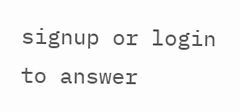signup or login to answer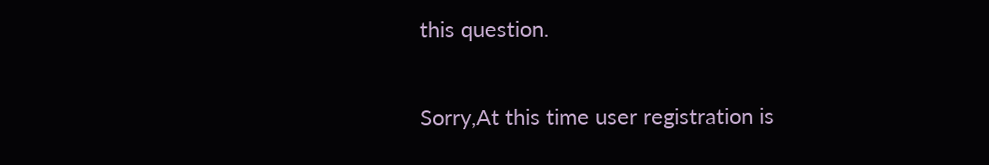this question.

Sorry,At this time user registration is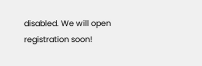disabled. We will open registration soon!